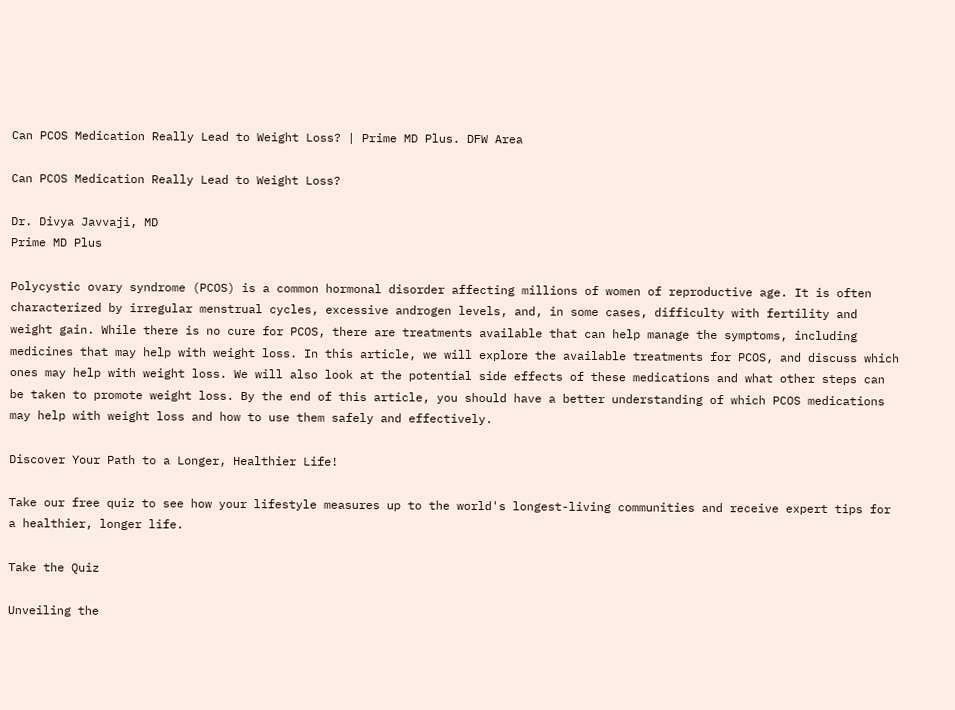Can PCOS Medication Really Lead to Weight Loss? | Prime MD Plus. DFW Area

Can PCOS Medication Really Lead to Weight Loss?

Dr. Divya Javvaji, MD
Prime MD Plus

Polycystic ovary syndrome (PCOS) is a common hormonal disorder affecting millions of women of reproductive age. It is often characterized by irregular menstrual cycles, excessive androgen levels, and, in some cases, difficulty with fertility and weight gain. While there is no cure for PCOS, there are treatments available that can help manage the symptoms, including medicines that may help with weight loss. In this article, we will explore the available treatments for PCOS, and discuss which ones may help with weight loss. We will also look at the potential side effects of these medications and what other steps can be taken to promote weight loss. By the end of this article, you should have a better understanding of which PCOS medications may help with weight loss and how to use them safely and effectively.

Discover Your Path to a Longer, Healthier Life!

Take our free quiz to see how your lifestyle measures up to the world's longest-living communities and receive expert tips for a healthier, longer life.

Take the Quiz

Unveiling the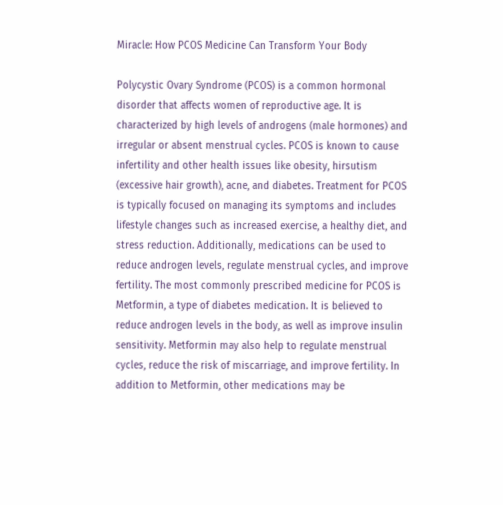Miracle: How PCOS Medicine Can Transform Your Body

Polycystic Ovary Syndrome (PCOS) is a common hormonal disorder that affects women of reproductive age. It is characterized by high levels of androgens (male hormones) and irregular or absent menstrual cycles. PCOS is known to cause infertility and other health issues like obesity, hirsutism (excessive hair growth), acne, and diabetes. Treatment for PCOS is typically focused on managing its symptoms and includes lifestyle changes such as increased exercise, a healthy diet, and stress reduction. Additionally, medications can be used to reduce androgen levels, regulate menstrual cycles, and improve fertility. The most commonly prescribed medicine for PCOS is Metformin, a type of diabetes medication. It is believed to reduce androgen levels in the body, as well as improve insulin sensitivity. Metformin may also help to regulate menstrual cycles, reduce the risk of miscarriage, and improve fertility. In addition to Metformin, other medications may be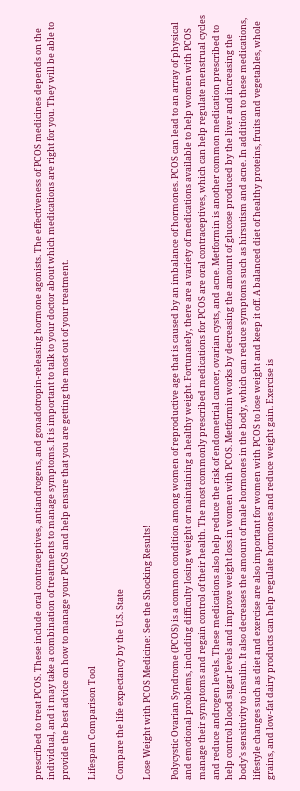prescribed to treat PCOS. These include oral contraceptives, antiandrogens, and gonadotropin-releasing hormone agonists. The effectiveness of PCOS medicines depends on the individual, and it may take a combination of treatments to manage symptoms. It is important to talk to your doctor about which medications are right for you. They will be able to provide the best advice on how to manage your PCOS and help ensure that you are getting the most out of your treatment.

Lifespan Comparison Tool

Compare the life expectancy by the U.S. State

Lose Weight with PCOS Medicine: See the Shocking Results!

Polycystic Ovarian Syndrome (PCOS) is a common condition among women of reproductive age that is caused by an imbalance of hormones. PCOS can lead to an array of physical and emotional problems, including difficulty losing weight or maintaining a healthy weight. Fortunately, there are a variety of medications available to help women with PCOS manage their symptoms and regain control of their health. The most commonly prescribed medications for PCOS are oral contraceptives, which can help regulate menstrual cycles and reduce androgen levels. These medications also help reduce the risk of endometrial cancer, ovarian cysts, and acne. Metformin is another common medication prescribed to help control blood sugar levels and improve weight loss in women with PCOS. Metformin works by decreasing the amount of glucose produced by the liver and increasing the body’s sensitivity to insulin. It also decreases the amount of male hormones in the body, which can reduce symptoms such as hirsutism and acne. In addition to these medications, lifestyle changes such as diet and exercise are also important for women with PCOS to lose weight and keep it off. A balanced diet of healthy proteins, fruits and vegetables, whole grains, and low-fat dairy products can help regulate hormones and reduce weight gain. Exercise is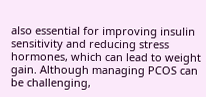also essential for improving insulin sensitivity and reducing stress hormones, which can lead to weight gain. Although managing PCOS can be challenging,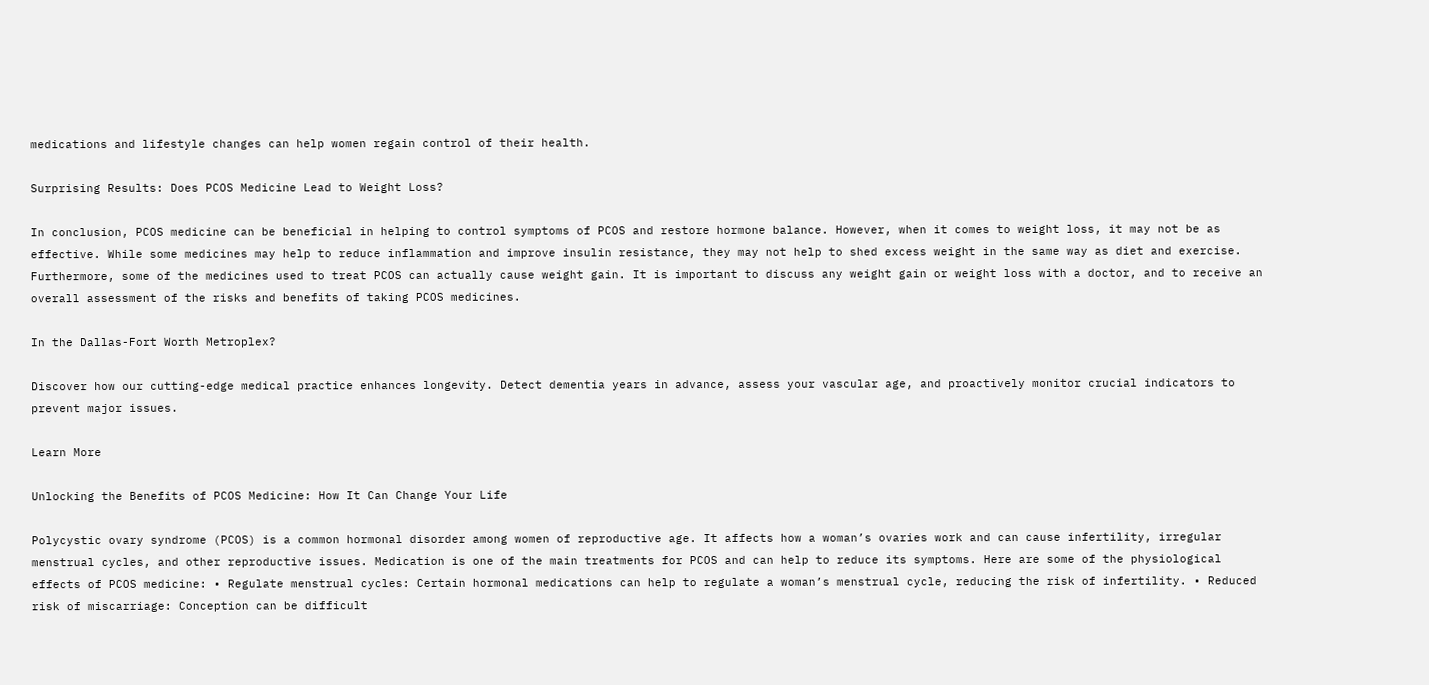medications and lifestyle changes can help women regain control of their health.

Surprising Results: Does PCOS Medicine Lead to Weight Loss?

In conclusion, PCOS medicine can be beneficial in helping to control symptoms of PCOS and restore hormone balance. However, when it comes to weight loss, it may not be as effective. While some medicines may help to reduce inflammation and improve insulin resistance, they may not help to shed excess weight in the same way as diet and exercise. Furthermore, some of the medicines used to treat PCOS can actually cause weight gain. It is important to discuss any weight gain or weight loss with a doctor, and to receive an overall assessment of the risks and benefits of taking PCOS medicines.

In the Dallas-Fort Worth Metroplex?

Discover how our cutting-edge medical practice enhances longevity. Detect dementia years in advance, assess your vascular age, and proactively monitor crucial indicators to prevent major issues.

Learn More

Unlocking the Benefits of PCOS Medicine: How It Can Change Your Life

Polycystic ovary syndrome (PCOS) is a common hormonal disorder among women of reproductive age. It affects how a woman’s ovaries work and can cause infertility, irregular menstrual cycles, and other reproductive issues. Medication is one of the main treatments for PCOS and can help to reduce its symptoms. Here are some of the physiological effects of PCOS medicine: • Regulate menstrual cycles: Certain hormonal medications can help to regulate a woman’s menstrual cycle, reducing the risk of infertility. • Reduced risk of miscarriage: Conception can be difficult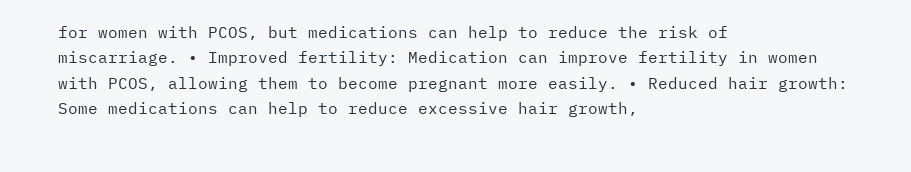for women with PCOS, but medications can help to reduce the risk of miscarriage. • Improved fertility: Medication can improve fertility in women with PCOS, allowing them to become pregnant more easily. • Reduced hair growth: Some medications can help to reduce excessive hair growth,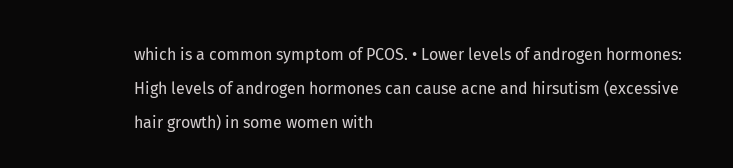which is a common symptom of PCOS. • Lower levels of androgen hormones: High levels of androgen hormones can cause acne and hirsutism (excessive hair growth) in some women with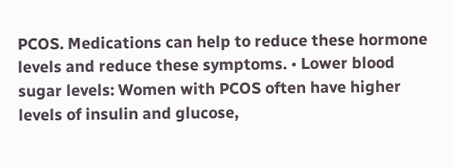PCOS. Medications can help to reduce these hormone levels and reduce these symptoms. • Lower blood sugar levels: Women with PCOS often have higher levels of insulin and glucose,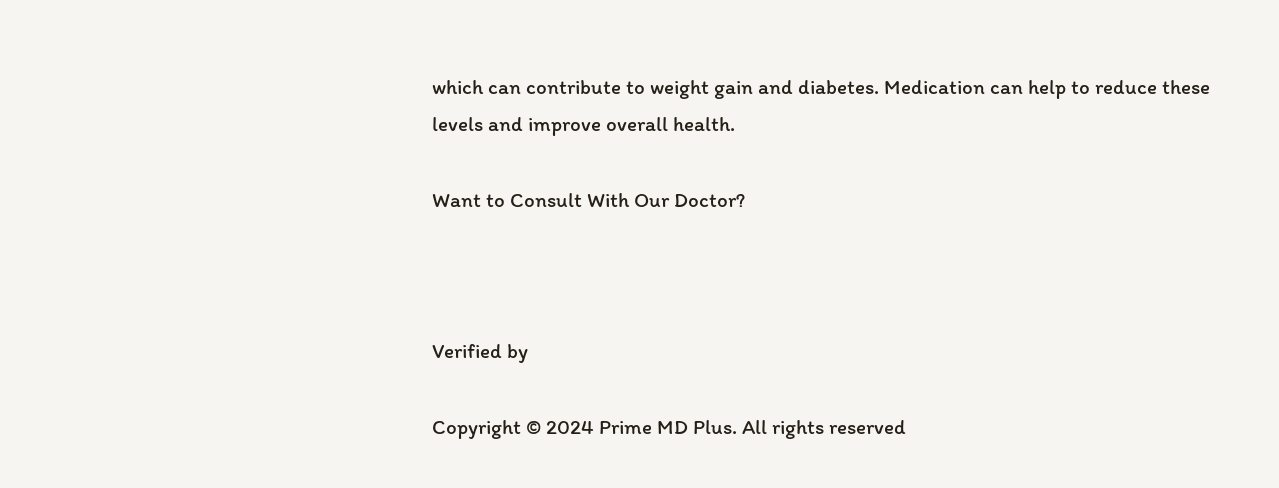which can contribute to weight gain and diabetes. Medication can help to reduce these levels and improve overall health.

Want to Consult With Our Doctor?



Verified by

Copyright © 2024 Prime MD Plus. All rights reserved